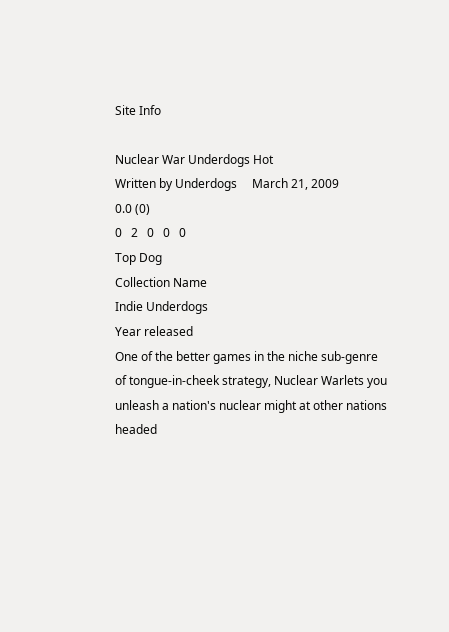Site Info

Nuclear War Underdogs Hot
Written by Underdogs     March 21, 2009
0.0 (0)
0   2   0   0   0
Top Dog
Collection Name
Indie Underdogs
Year released
One of the better games in the niche sub-genre of tongue-in-cheek strategy, Nuclear Warlets you unleash a nation's nuclear might at other nations headed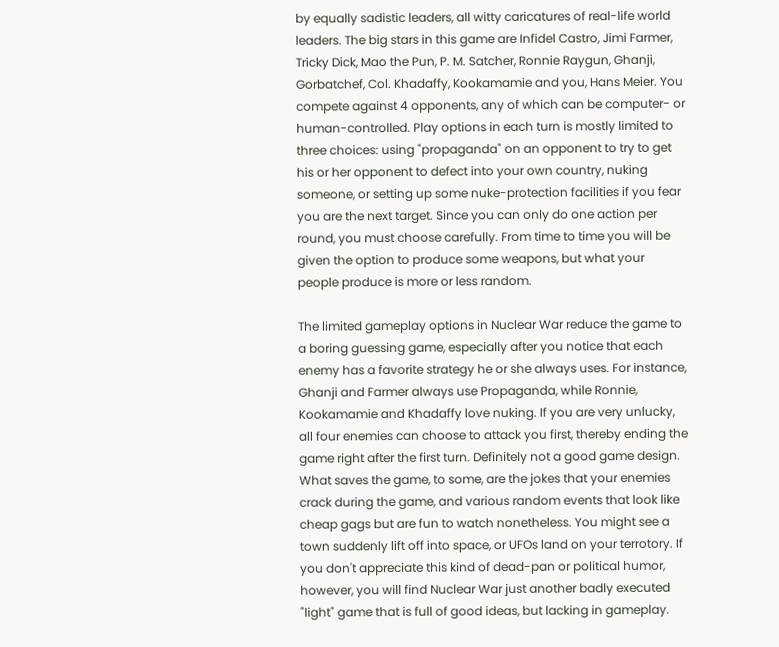by equally sadistic leaders, all witty caricatures of real-life world leaders. The big stars in this game are Infidel Castro, Jimi Farmer, Tricky Dick, Mao the Pun, P. M. Satcher, Ronnie Raygun, Ghanji, Gorbatchef, Col. Khadaffy, Kookamamie and you, Hans Meier. You compete against 4 opponents, any of which can be computer- or human-controlled. Play options in each turn is mostly limited to three choices: using "propaganda" on an opponent to try to get his or her opponent to defect into your own country, nuking someone, or setting up some nuke-protection facilities if you fear you are the next target. Since you can only do one action per round, you must choose carefully. From time to time you will be given the option to produce some weapons, but what your people produce is more or less random.

The limited gameplay options in Nuclear War reduce the game to a boring guessing game, especially after you notice that each enemy has a favorite strategy he or she always uses. For instance, Ghanji and Farmer always use Propaganda, while Ronnie, Kookamamie and Khadaffy love nuking. If you are very unlucky, all four enemies can choose to attack you first, thereby ending the game right after the first turn. Definitely not a good game design. What saves the game, to some, are the jokes that your enemies crack during the game, and various random events that look like cheap gags but are fun to watch nonetheless. You might see a town suddenly lift off into space, or UFOs land on your terrotory. If you don't appreciate this kind of dead-pan or political humor, however, you will find Nuclear War just another badly executed "light" game that is full of good ideas, but lacking in gameplay.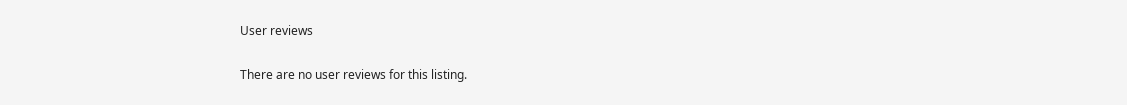User reviews

There are no user reviews for this listing.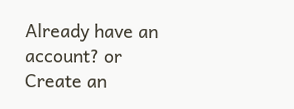Already have an account? or Create an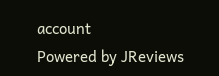account
Powered by JReviews